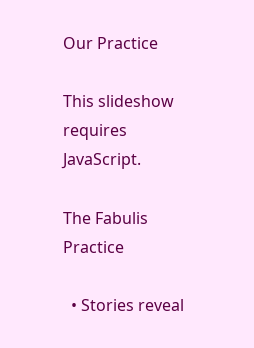Our Practice

This slideshow requires JavaScript.

The Fabulis Practice

  • Stories reveal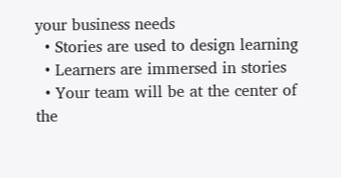your business needs
  • Stories are used to design learning
  • Learners are immersed in stories
  • Your team will be at the center of the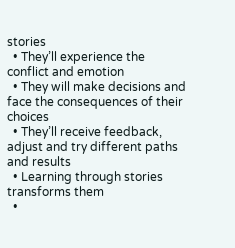stories
  • They’ll experience the conflict and emotion
  • They will make decisions and face the consequences of their choices
  • They’ll receive feedback, adjust and try different paths and results
  • Learning through stories transforms them
  •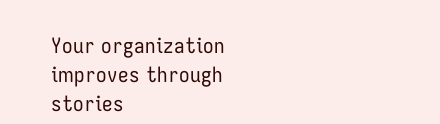Your organization improves through stories